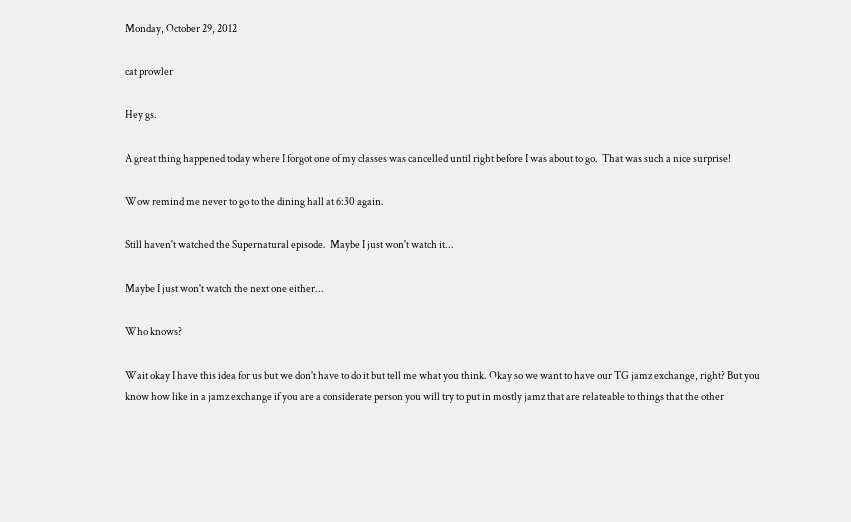Monday, October 29, 2012

cat prowler

Hey gs.

A great thing happened today where I forgot one of my classes was cancelled until right before I was about to go.  That was such a nice surprise!

Wow remind me never to go to the dining hall at 6:30 again.

Still haven't watched the Supernatural episode.  Maybe I just won't watch it...

Maybe I just won't watch the next one either...

Who knows?

Wait okay I have this idea for us but we don't have to do it but tell me what you think. Okay so we want to have our TG jamz exchange, right? But you know how like in a jamz exchange if you are a considerate person you will try to put in mostly jamz that are relateable to things that the other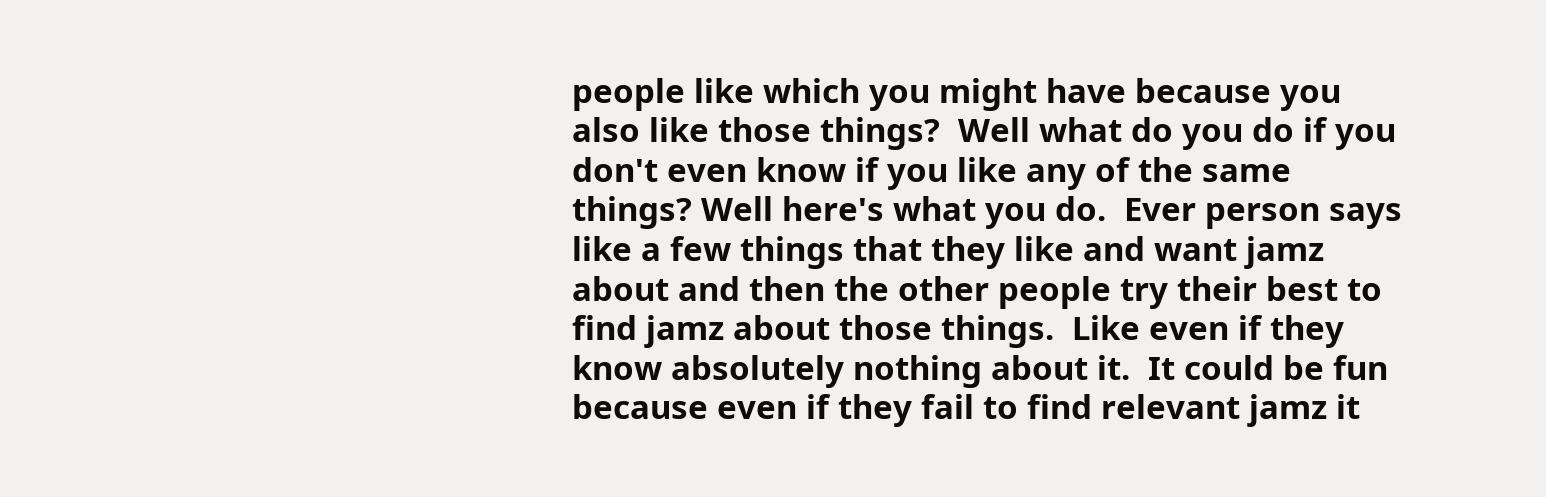people like which you might have because you also like those things?  Well what do you do if you don't even know if you like any of the same things? Well here's what you do.  Ever person says like a few things that they like and want jamz about and then the other people try their best to find jamz about those things.  Like even if they know absolutely nothing about it.  It could be fun because even if they fail to find relevant jamz it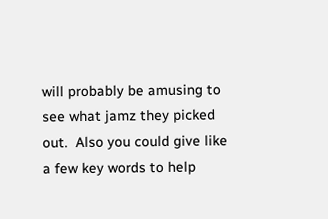will probably be amusing to see what jamz they picked out.  Also you could give like a few key words to help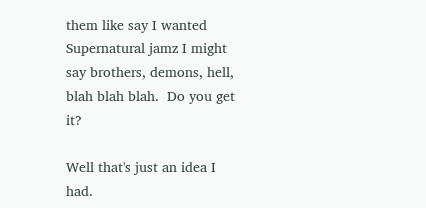them like say I wanted Supernatural jamz I might say brothers, demons, hell, blah blah blah.  Do you get it?

Well that's just an idea I had.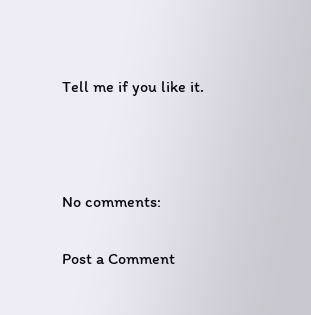Tell me if you like it.



No comments:

Post a Comment